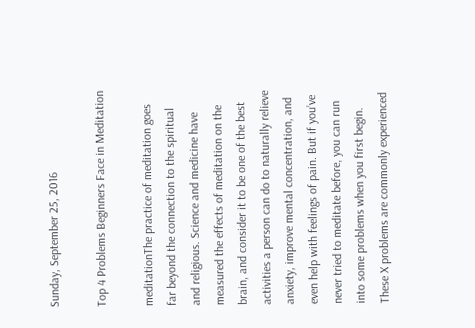Sunday, September 25, 2016

Top 4 Problems Beginners Face in Meditation

meditationThe practice of meditation goes far beyond the connection to the spiritual and religious. Science and medicine have measured the effects of meditation on the brain, and consider it to be one of the best activities a person can do to naturally relieve anxiety, improve mental concentration, and even help with feelings of pain. But if you’ve never tried to meditate before, you can run into some problems when you first begin. These X problems are commonly experienced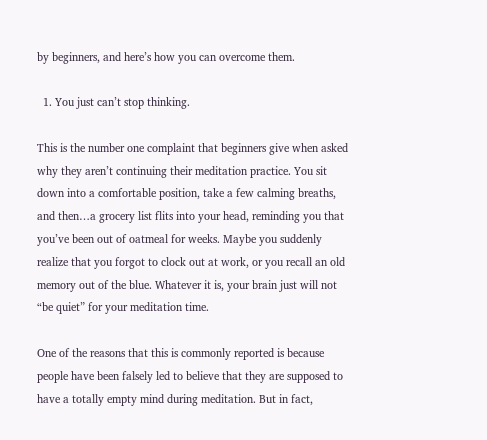by beginners, and here’s how you can overcome them.

  1. You just can’t stop thinking.

This is the number one complaint that beginners give when asked why they aren’t continuing their meditation practice. You sit down into a comfortable position, take a few calming breaths, and then…a grocery list flits into your head, reminding you that you’ve been out of oatmeal for weeks. Maybe you suddenly realize that you forgot to clock out at work, or you recall an old memory out of the blue. Whatever it is, your brain just will not “be quiet” for your meditation time.

One of the reasons that this is commonly reported is because people have been falsely led to believe that they are supposed to have a totally empty mind during meditation. But in fact,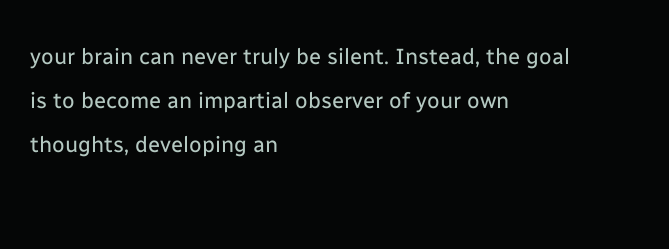your brain can never truly be silent. Instead, the goal is to become an impartial observer of your own thoughts, developing an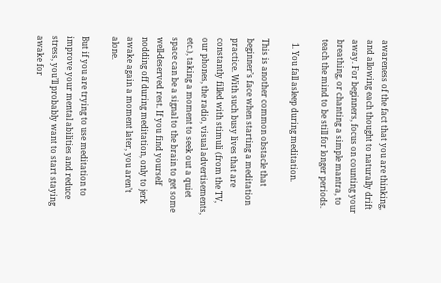awareness of the fact that you are thinking, and allowing each thought to naturally drift away. For beginners, focus on counting your breathing, or chanting a simple mantra, to teach the mind to be still for longer periods.

  1. You fall asleep during meditation.

This is another common obstacle that beginner’s face when starting a meditation practice. With such busy lives that are constantly filled with stimuli (from the TV, our phones, the radio, visual advertisements, etc.), taking a moment to seek out a quiet space can be a signal to the brain to get some well-deserved rest. If you find yourself nodding off during meditation, only to jerk awake again a moment later, you aren’t alone.

But if you are trying to use meditation to improve your mental abilities and reduce stress, you’ll probably want to start staying awake for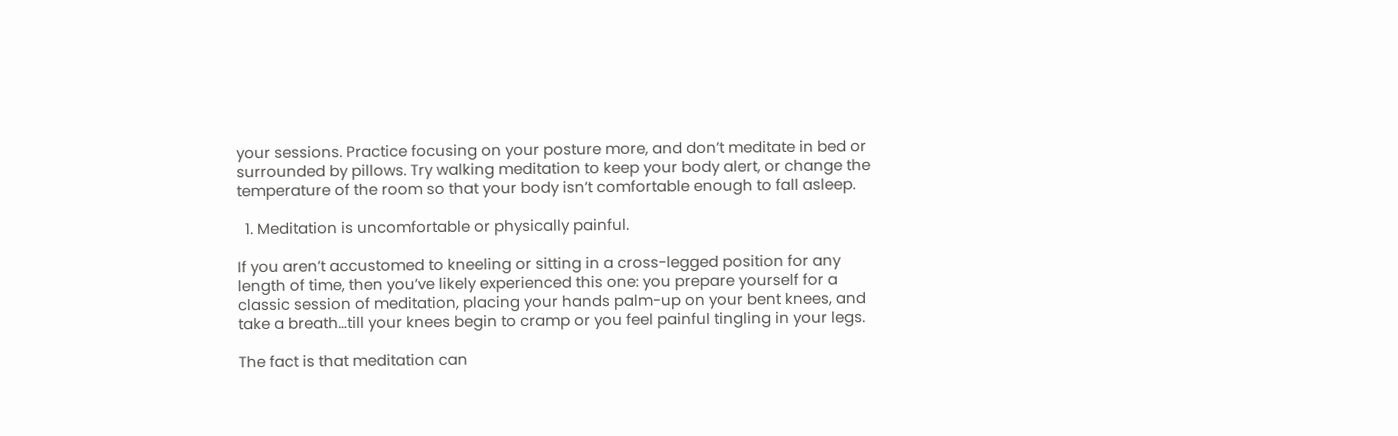your sessions. Practice focusing on your posture more, and don’t meditate in bed or surrounded by pillows. Try walking meditation to keep your body alert, or change the temperature of the room so that your body isn’t comfortable enough to fall asleep.

  1. Meditation is uncomfortable or physically painful.

If you aren’t accustomed to kneeling or sitting in a cross-legged position for any length of time, then you’ve likely experienced this one: you prepare yourself for a classic session of meditation, placing your hands palm-up on your bent knees, and take a breath…till your knees begin to cramp or you feel painful tingling in your legs.

The fact is that meditation can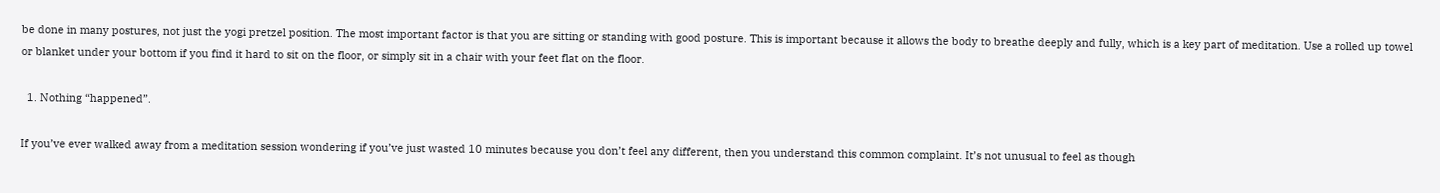be done in many postures, not just the yogi pretzel position. The most important factor is that you are sitting or standing with good posture. This is important because it allows the body to breathe deeply and fully, which is a key part of meditation. Use a rolled up towel or blanket under your bottom if you find it hard to sit on the floor, or simply sit in a chair with your feet flat on the floor.

  1. Nothing “happened”.

If you’ve ever walked away from a meditation session wondering if you’ve just wasted 10 minutes because you don’t feel any different, then you understand this common complaint. It’s not unusual to feel as though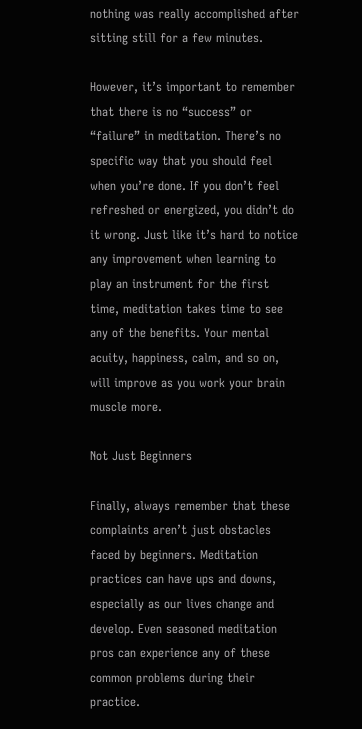nothing was really accomplished after sitting still for a few minutes.

However, it’s important to remember that there is no “success” or “failure” in meditation. There’s no specific way that you should feel when you’re done. If you don’t feel refreshed or energized, you didn’t do it wrong. Just like it’s hard to notice any improvement when learning to play an instrument for the first time, meditation takes time to see any of the benefits. Your mental acuity, happiness, calm, and so on, will improve as you work your brain muscle more.

Not Just Beginners

Finally, always remember that these complaints aren’t just obstacles faced by beginners. Meditation practices can have ups and downs, especially as our lives change and develop. Even seasoned meditation pros can experience any of these common problems during their practice.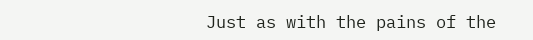Just as with the pains of the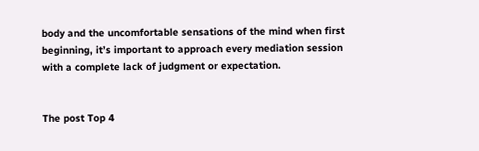body and the uncomfortable sensations of the mind when first beginning, it’s important to approach every mediation session with a complete lack of judgment or expectation.


The post Top 4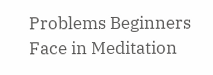Problems Beginners Face in Meditation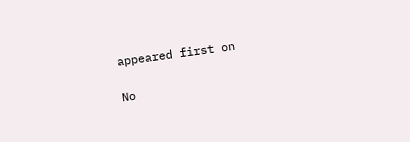appeared first on

No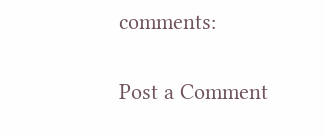comments:

Post a Comment